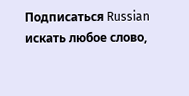Подписаться Russian
искать любое слово,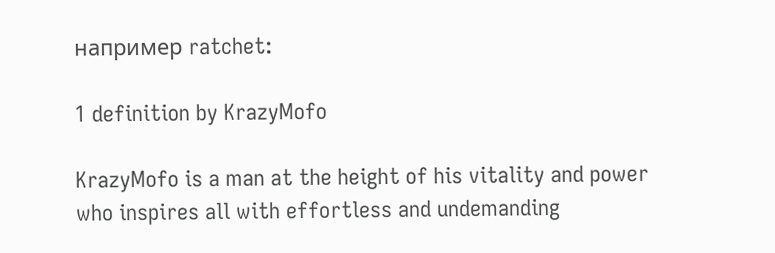например ratchet:

1 definition by KrazyMofo

KrazyMofo is a man at the height of his vitality and power who inspires all with effortless and undemanding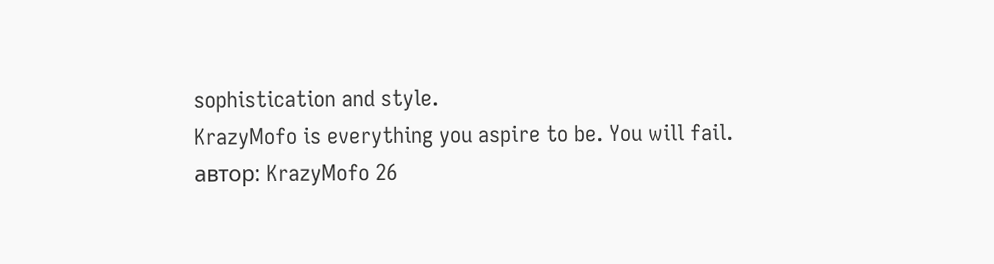sophistication and style.
KrazyMofo is everything you aspire to be. You will fail.
автор: KrazyMofo 26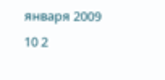января 2009
10 2